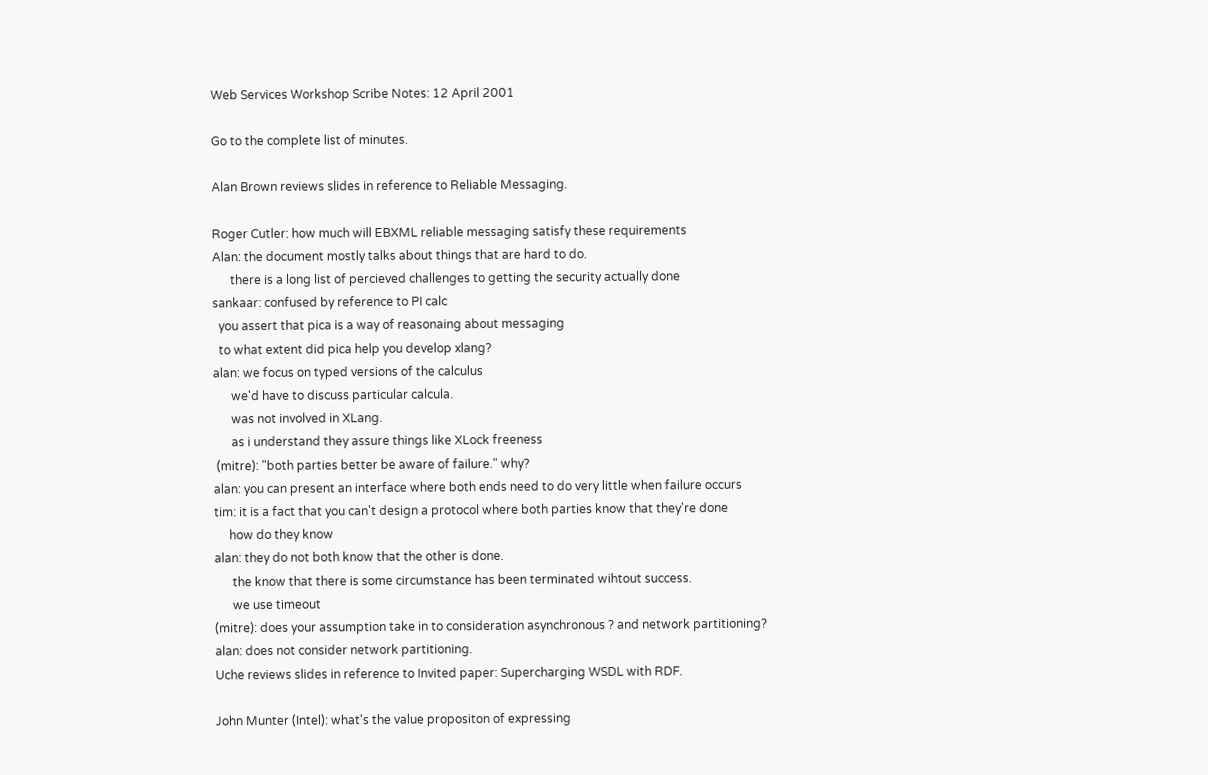Web Services Workshop Scribe Notes: 12 April 2001

Go to the complete list of minutes.

Alan Brown reviews slides in reference to Reliable Messaging.

Roger Cutler: how much will EBXML reliable messaging satisfy these requirements
Alan: the document mostly talks about things that are hard to do.
      there is a long list of percieved challenges to getting the security actually done
sankaar: confused by reference to PI calc
  you assert that pica is a way of reasonaing about messaging
  to what extent did pica help you develop xlang?
alan: we focus on typed versions of the calculus
      we'd have to discuss particular calcula.
      was not involved in XLang.
      as i understand they assure things like XLock freeness
 (mitre): "both parties better be aware of failure." why?
alan: you can present an interface where both ends need to do very little when failure occurs
tim: it is a fact that you can't design a protocol where both parties know that they're done
     how do they know
alan: they do not both know that the other is done.
      the know that there is some circumstance has been terminated wihtout success.
      we use timeout
(mitre): does your assumption take in to consideration asynchronous ? and network partitioning?
alan: does not consider network partitioning.
Uche reviews slides in reference to Invited paper: Supercharging WSDL with RDF.

John Munter (Intel): what's the value propositon of expressing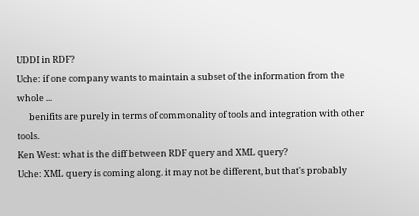UDDI in RDF?
Uche: if one company wants to maintain a subset of the information from the whole ...
      benifits are purely in terms of commonality of tools and integration with other tools.
Ken West: what is the diff between RDF query and XML query?
Uche: XML query is coming along. it may not be different, but that's probably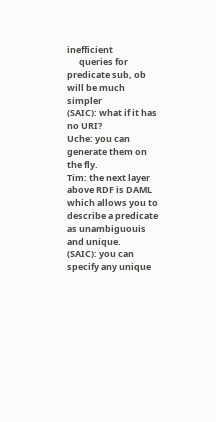inefficient
      queries for predicate sub, ob will be much simpler
(SAIC): what if it has no URI?
Uche: you can generate them on the fly.
Tim: the next layer above RDF is DAML which allows you to describe a predicate as unambiguouis and unique.
(SAIC): you can specify any unique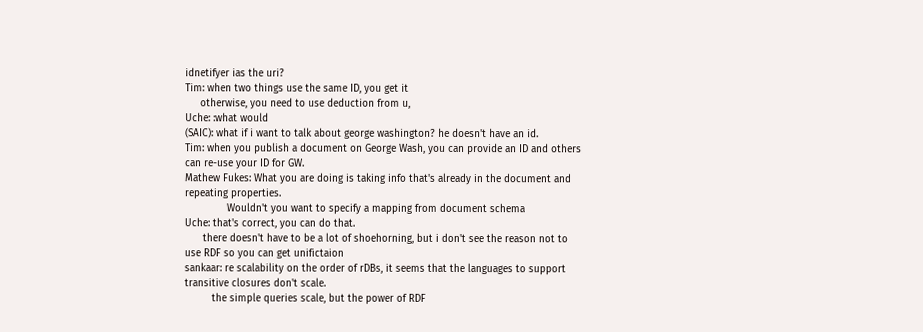idnetifyer ias the uri?
Tim: when two things use the same ID, you get it
     otherwise, you need to use deduction from u,
Uche: :what would
(SAIC): what if i want to talk about george washington? he doesn't have an id.
Tim: when you publish a document on George Wash, you can provide an ID and others can re-use your ID for GW.
Mathew Fukes: What you are doing is taking info that's already in the document and repeating properties.
              Wouldn't you want to specify a mapping from document schema
Uche: that's correct, you can do that.
      there doesn't have to be a lot of shoehorning, but i don't see the reason not to use RDF so you can get unifictaion
sankaar: re scalability on the order of rDBs, it seems that the languages to support transitive closures don't scale.
         the simple queries scale, but the power of RDF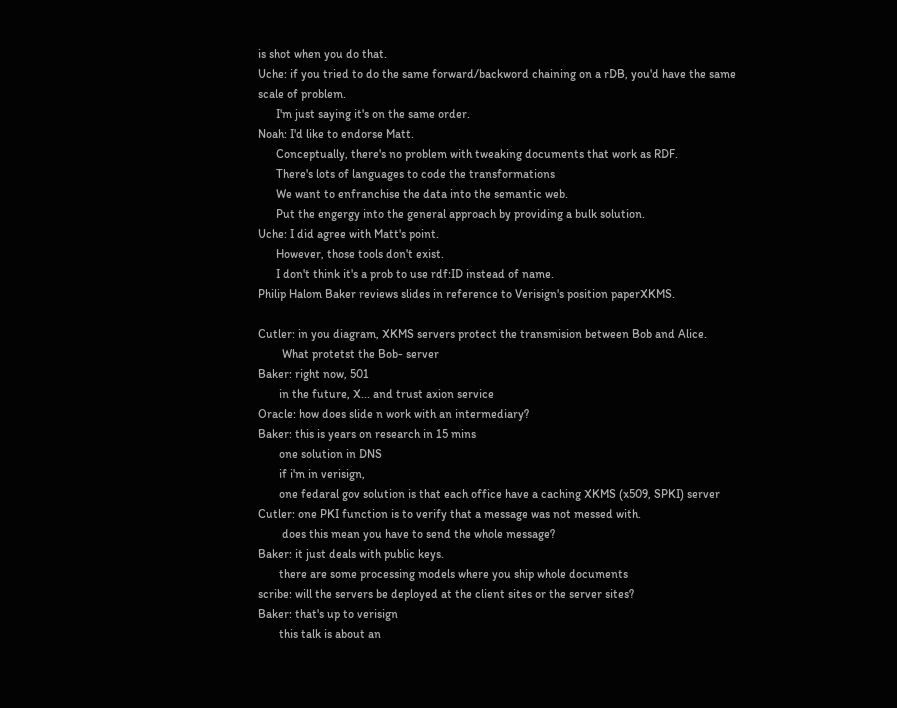is shot when you do that.
Uche: if you tried to do the same forward/backword chaining on a rDB, you'd have the same scale of problem.
      I'm just saying it's on the same order.
Noah: I'd like to endorse Matt.
      Conceptually, there's no problem with tweaking documents that work as RDF.
      There's lots of languages to code the transformations
      We want to enfranchise the data into the semantic web.
      Put the engergy into the general approach by providing a bulk solution.
Uche: I did agree with Matt's point.
      However, those tools don't exist.
      I don't think it's a prob to use rdf:ID instead of name.
Philip Halom Baker reviews slides in reference to Verisign's position paperXKMS.

Cutler: in you diagram, XKMS servers protect the transmision between Bob and Alice.
        What protetst the Bob- server
Baker: right now, 501
       in the future, X... and trust axion service
Oracle: how does slide n work with an intermediary?
Baker: this is years on research in 15 mins
       one solution in DNS
       if i'm in verisign,
       one fedaral gov solution is that each office have a caching XKMS (x509, SPKI) server
Cutler: one PKI function is to verify that a message was not messed with.
        does this mean you have to send the whole message?
Baker: it just deals with public keys.
       there are some processing models where you ship whole documents
scribe: will the servers be deployed at the client sites or the server sites?
Baker: that's up to verisign
       this talk is about an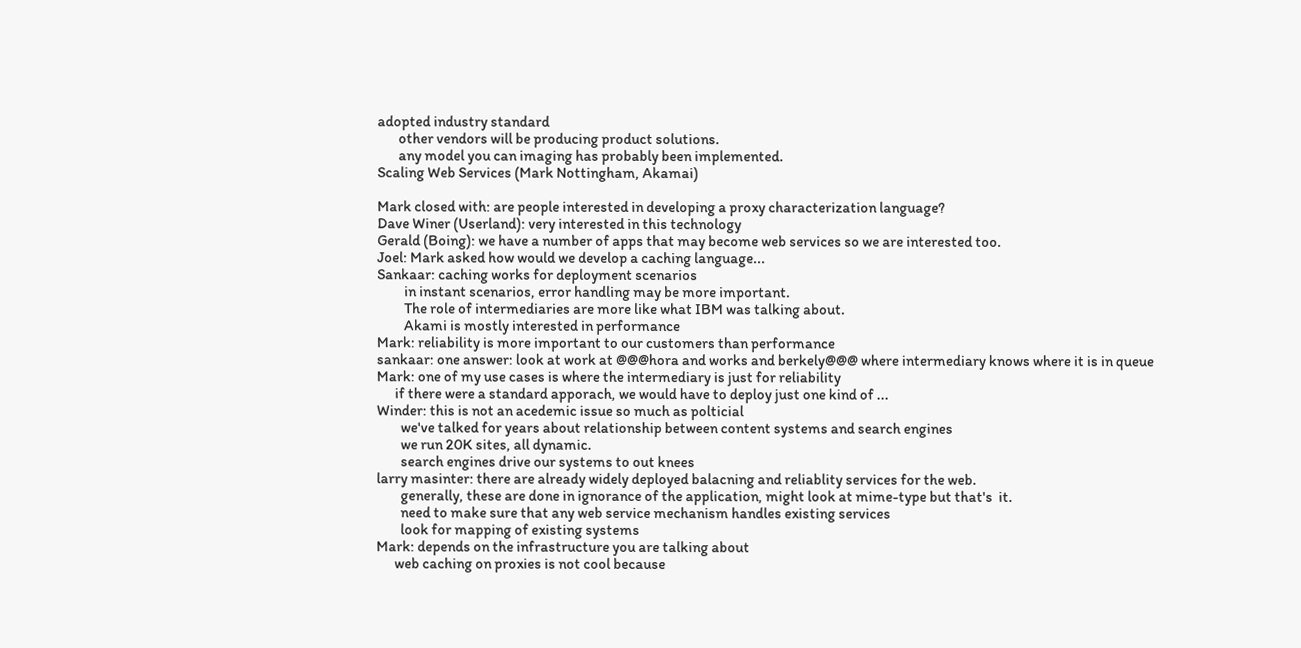adopted industry standard
       other vendors will be producing product solutions.
       any model you can imaging has probably been implemented.
Scaling Web Services (Mark Nottingham, Akamai)

Mark closed with: are people interested in developing a proxy characterization language?
Dave Winer (Userland): very interested in this technology
Gerald (Boing): we have a number of apps that may become web services so we are interested too.
Joel: Mark asked how would we develop a caching language...
Sankaar: caching works for deployment scenarios
         in instant scenarios, error handling may be more important.
         The role of intermediaries are more like what IBM was talking about.
         Akami is mostly interested in performance
Mark: reliability is more important to our customers than performance
sankaar: one answer: look at work at @@@hora and works and berkely@@@ where intermediary knows where it is in queue
Mark: one of my use cases is where the intermediary is just for reliability
      if there were a standard apporach, we would have to deploy just one kind of ...
Winder: this is not an acedemic issue so much as polticial
        we've talked for years about relationship between content systems and search engines
        we run 20K sites, all dynamic.
        search engines drive our systems to out knees
larry masinter: there are already widely deployed balacning and reliablity services for the web.
        generally, these are done in ignorance of the application, might look at mime-type but that's  it.
        need to make sure that any web service mechanism handles existing services
        look for mapping of existing systems
Mark: depends on the infrastructure you are talking about
      web caching on proxies is not cool because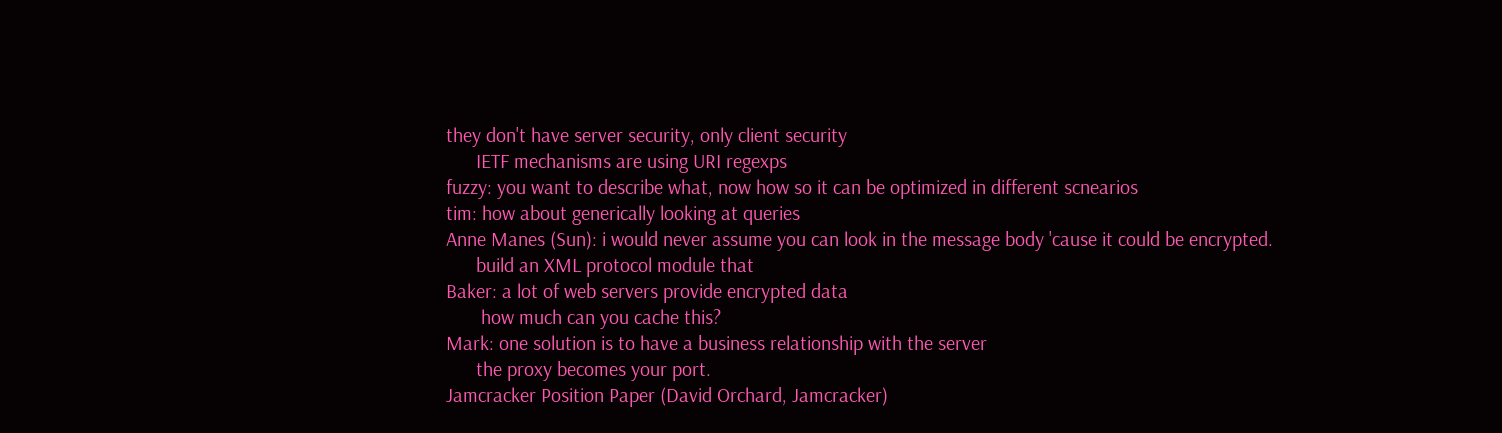they don't have server security, only client security
      IETF mechanisms are using URI regexps
fuzzy: you want to describe what, now how so it can be optimized in different scnearios
tim: how about generically looking at queries
Anne Manes (Sun): i would never assume you can look in the message body 'cause it could be encrypted.
      build an XML protocol module that
Baker: a lot of web servers provide encrypted data
       how much can you cache this?
Mark: one solution is to have a business relationship with the server
      the proxy becomes your port.
Jamcracker Position Paper (David Orchard, Jamcracker)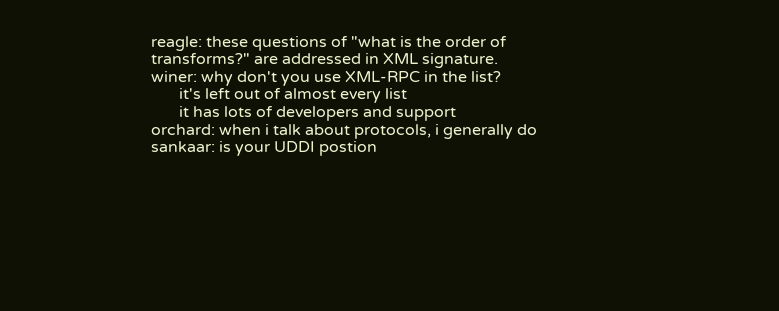reagle: these questions of "what is the order of transforms?" are addressed in XML signature.
winer: why don't you use XML-RPC in the list?
       it's left out of almost every list
       it has lots of developers and support
orchard: when i talk about protocols, i generally do
sankaar: is your UDDI postion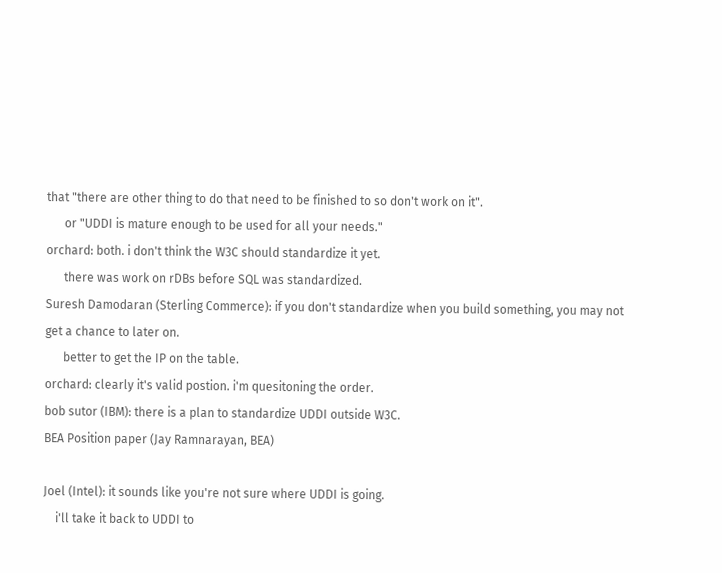that "there are other thing to do that need to be finished to so don't work on it".
      or "UDDI is mature enough to be used for all your needs."
orchard: both. i don't think the W3C should standardize it yet.
      there was work on rDBs before SQL was standardized.
Suresh Damodaran (Sterling Commerce): if you don't standardize when you build something, you may not get a chance to later on.
      better to get the IP on the table.
orchard: clearly it's valid postion. i'm quesitoning the order.
bob sutor (IBM): there is a plan to standardize UDDI outside W3C.
BEA Position paper (Jay Ramnarayan, BEA)

Joel (Intel): it sounds like you're not sure where UDDI is going.
    i'll take it back to UDDI to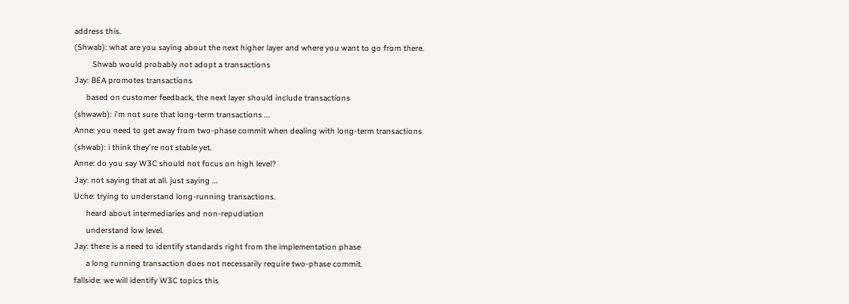address this.
(Shwab): what are you saying about the next higher layer and where you want to go from there.
         Shwab would probably not adopt a transactions
Jay: BEA promotes transactions
      based on customer feedback, the next layer should include transactions
(shwawb): i'm not sure that long-term transactions ...
Anne: you need to get away from two-phase commit when dealing with long-term transactions
(shwab): i think they're not stable yet.
Anne: do you say W3C should not focus on high level?
Jay: not saying that at all. just saying ...
Uche: trying to understand long-running transactions.
      heard about intermediaries and non-repudiation
      understand low level.
Jay: there is a need to identify standards right from the implementation phase
      a long running transaction does not necessarily require two-phase commit.
fallside: we will identify W3C topics this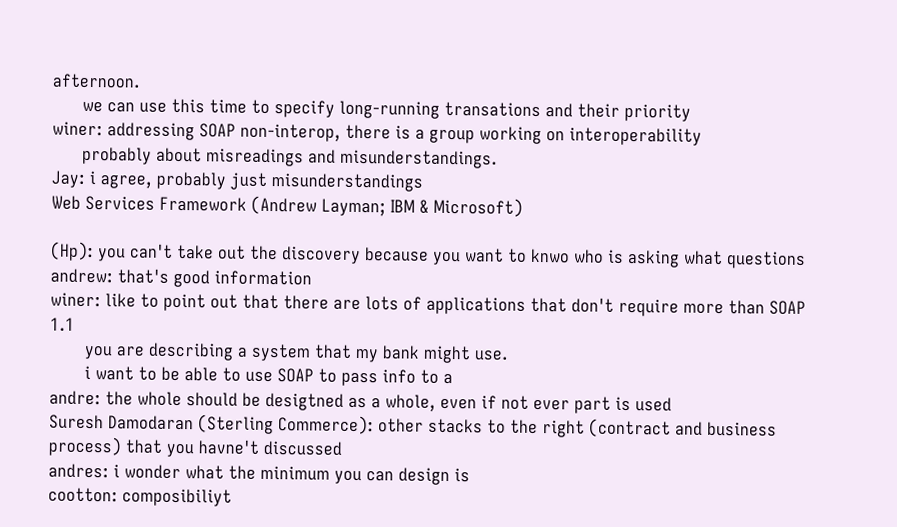afternoon.
      we can use this time to specify long-running transations and their priority
winer: addressing SOAP non-interop, there is a group working on interoperability
      probably about misreadings and misunderstandings.
Jay: i agree, probably just misunderstandings
Web Services Framework (Andrew Layman; IBM & Microsoft)

(Hp): you can't take out the discovery because you want to knwo who is asking what questions
andrew: that's good information
winer: like to point out that there are lots of applications that don't require more than SOAP 1.1
       you are describing a system that my bank might use.
       i want to be able to use SOAP to pass info to a
andre: the whole should be desigtned as a whole, even if not ever part is used
Suresh Damodaran (Sterling Commerce): other stacks to the right (contract and business process) that you havne't discussed
andres: i wonder what the minimum you can design is
cootton: composibiliyt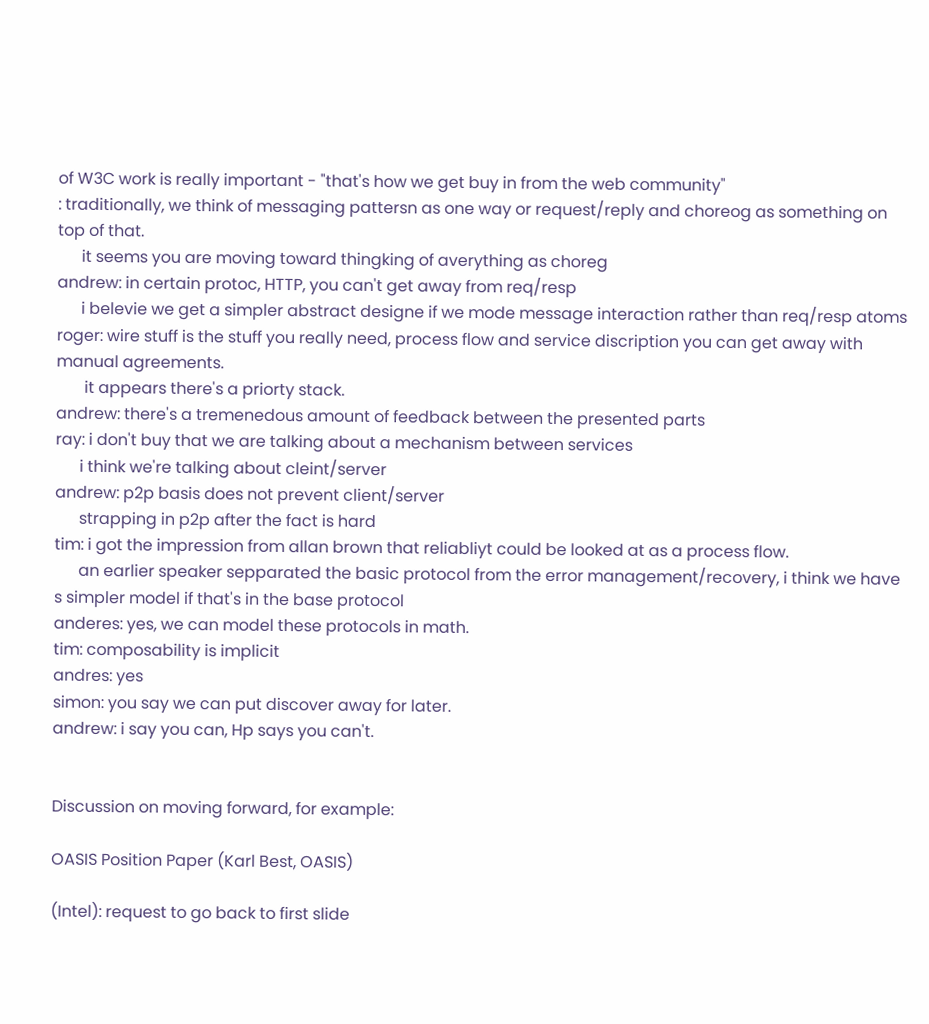of W3C work is really important - "that's how we get buy in from the web community"
: traditionally, we think of messaging pattersn as one way or request/reply and choreog as something on top of that.
      it seems you are moving toward thingking of averything as choreg
andrew: in certain protoc, HTTP, you can't get away from req/resp
      i belevie we get a simpler abstract designe if we mode message interaction rather than req/resp atoms
roger: wire stuff is the stuff you really need, process flow and service discription you can get away with manual agreements.
       it appears there's a priorty stack.
andrew: there's a tremenedous amount of feedback between the presented parts
ray: i don't buy that we are talking about a mechanism between services
      i think we're talking about cleint/server
andrew: p2p basis does not prevent client/server
      strapping in p2p after the fact is hard
tim: i got the impression from allan brown that reliabliyt could be looked at as a process flow.
      an earlier speaker sepparated the basic protocol from the error management/recovery, i think we have s simpler model if that's in the base protocol
anderes: yes, we can model these protocols in math.
tim: composability is implicit
andres: yes
simon: you say we can put discover away for later.
andrew: i say you can, Hp says you can't.


Discussion on moving forward, for example:

OASIS Position Paper (Karl Best, OASIS)

(Intel): request to go back to first slide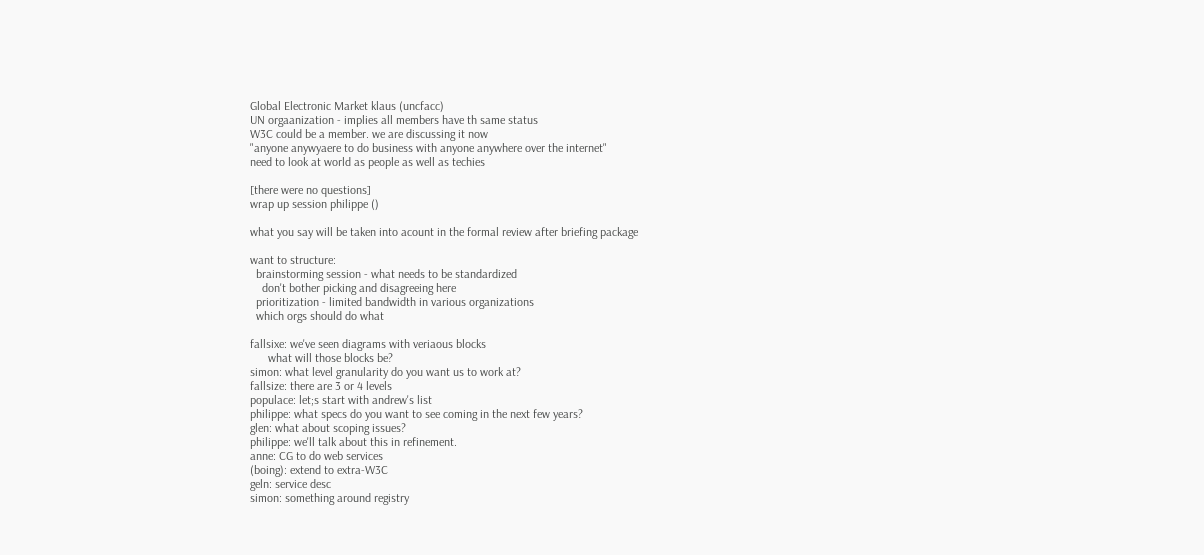Global Electronic Market klaus (uncfacc)
UN orgaanization - implies all members have th same status
W3C could be a member. we are discussing it now
"anyone anywyaere to do business with anyone anywhere over the internet"
need to look at world as people as well as techies

[there were no questions]
wrap up session philippe ()

what you say will be taken into acount in the formal review after briefing package

want to structure:
  brainstorming session - what needs to be standardized
    don't bother picking and disagreeing here
  prioritization - limited bandwidth in various organizations
  which orgs should do what

fallsixe: we've seen diagrams with veriaous blocks
      what will those blocks be?
simon: what level granularity do you want us to work at?
fallsize: there are 3 or 4 levels
populace: let;s start with andrew's list
philippe: what specs do you want to see coming in the next few years?
glen: what about scoping issues?
philippe: we'll talk about this in refinement.
anne: CG to do web services
(boing): extend to extra-W3C
geln: service desc
simon: something around registry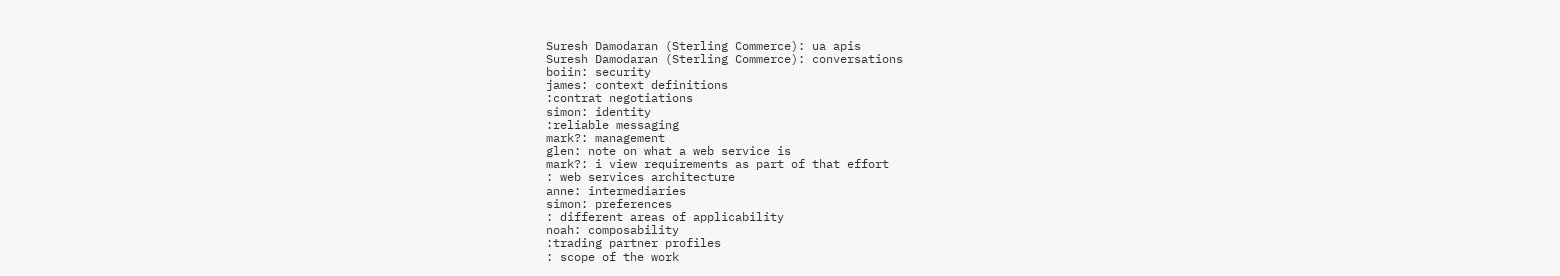Suresh Damodaran (Sterling Commerce): ua apis
Suresh Damodaran (Sterling Commerce): conversations
boiin: security
james: context definitions
:contrat negotiations
simon: identity
:reliable messaging
mark?: management
glen: note on what a web service is
mark?: i view requirements as part of that effort
: web services architecture
anne: intermediaries
simon: preferences
: different areas of applicability
noah: composability
:trading partner profiles
: scope of the work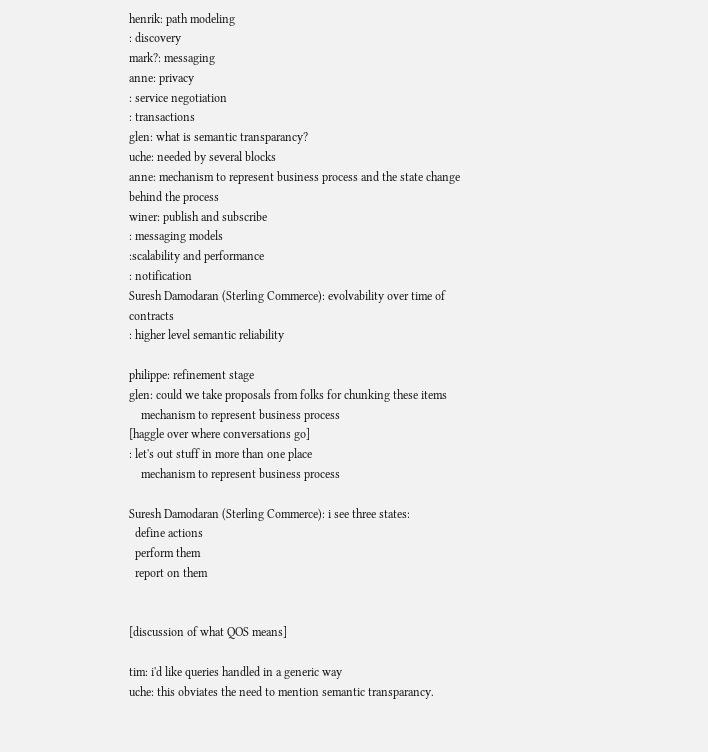henrik: path modeling
: discovery
mark?: messaging
anne: privacy
: service negotiation
: transactions
glen: what is semantic transparancy?
uche: needed by several blocks
anne: mechanism to represent business process and the state change behind the process
winer: publish and subscribe
: messaging models
:scalability and performance
: notification
Suresh Damodaran (Sterling Commerce): evolvability over time of contracts
: higher level semantic reliability

philippe: refinement stage
glen: could we take proposals from folks for chunking these items
    mechanism to represent business process
[haggle over where conversations go]
: let's out stuff in more than one place
    mechanism to represent business process

Suresh Damodaran (Sterling Commerce): i see three states:
  define actions
  perform them
  report on them


[discussion of what QOS means]

tim: i'd like queries handled in a generic way
uche: this obviates the need to mention semantic transparancy.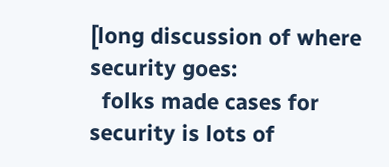[long discussion of where security goes:
  folks made cases for security is lots of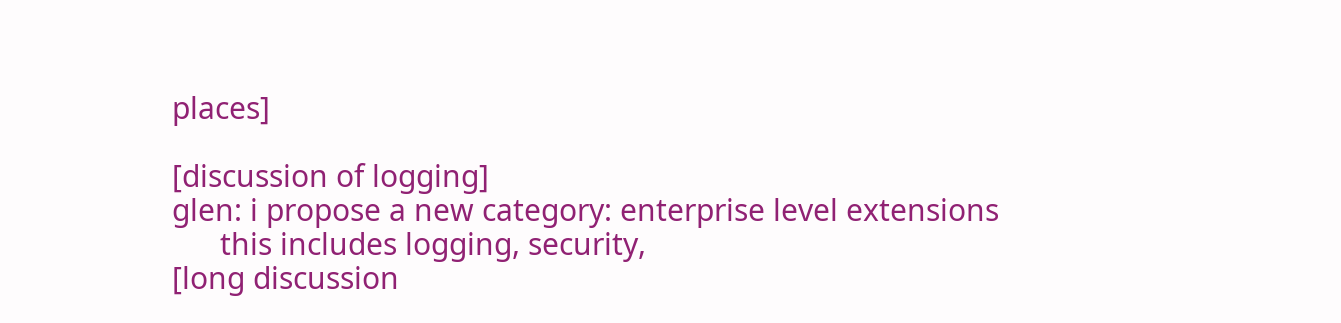places]

[discussion of logging]
glen: i propose a new category: enterprise level extensions
      this includes logging, security,
[long discussion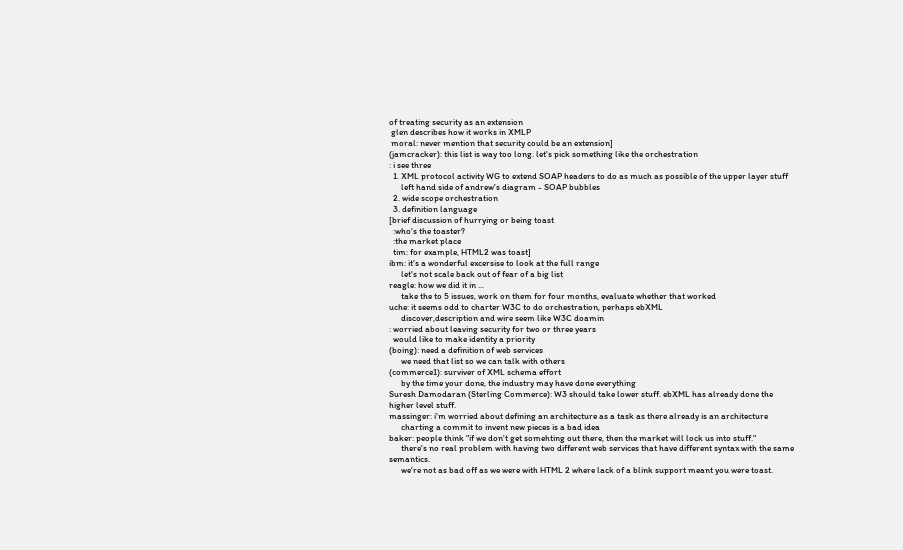of treating security as an extension
 glen describes how it works in XMLP
 moral: never mention that security could be an extension]
(jamcracker): this list is way too long. let's pick something like the orchestration
: i see three
  1. XML protocol activity WG to extend SOAP headers to do as much as possible of the upper layer stuff
      left hand side of andrew's diagram - SOAP bubbles
  2. wide scope orchestration
  3. definition language
[brief discussion of hurrying or being toast
  :who's the toaster?
  :the market place
  tim: for example, HTML2 was toast]
ibm: it's a wonderful excersise to look at the full range
      let's not scale back out of fear of a big list
reagle: how we did it in ...
      take the to 5 issues, work on them for four months, evaluate whether that worked
uche: it seems odd to charter W3C to do orchestration, perhaps ebXML
      discover,description and wire seem like W3C doamin
: worried about leaving security for two or three years
  would like to make identity a priority
(boing): need a definition of web services
      we need that list so we can talk with others
(commerce1): surviver of XML schema effort
      by the time your done, the industry may have done everything
Suresh Damodaran (Sterling Commerce): W3 should take lower stuff. ebXML has already done the higher level stuff.
massinger: i'm worried about defining an architecture as a task as there already is an architecture
      charting a commit to invent new pieces is a bad idea
baker: people think "if we don't get somehting out there, then the market will lock us into stuff."
      there's no real problem with having two different web services that have different syntax with the same semantics.
      we're not as bad off as we were with HTML 2 where lack of a blink support meant you were toast.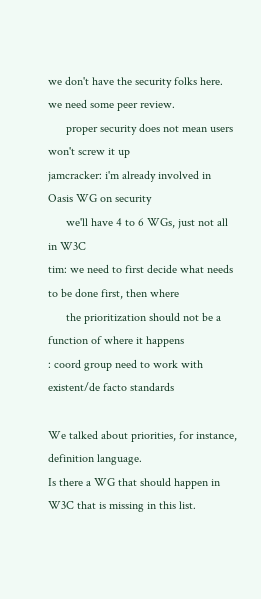we don't have the security folks here. we need some peer review.
      proper security does not mean users won't screw it up
jamcracker: i'm already involved in Oasis WG on security
      we'll have 4 to 6 WGs, just not all in W3C
tim: we need to first decide what needs to be done first, then where
      the prioritization should not be a function of where it happens
: coord group need to work with existent/de facto standards

We talked about priorities, for instance, definition language.
Is there a WG that should happen in W3C that is missing in this list.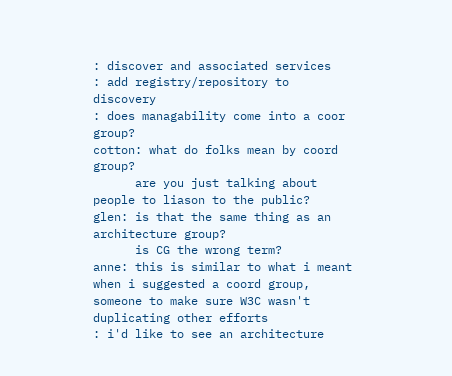: discover and associated services
: add registry/repository to discovery
: does managability come into a coor group?
cotton: what do folks mean by coord group?
      are you just talking about people to liason to the public?
glen: is that the same thing as an architecture group?
      is CG the wrong term?
anne: this is similar to what i meant when i suggested a coord group, someone to make sure W3C wasn't duplicating other efforts
: i'd like to see an architecture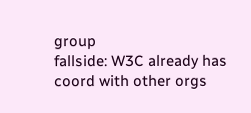group
fallside: W3C already has coord with other orgs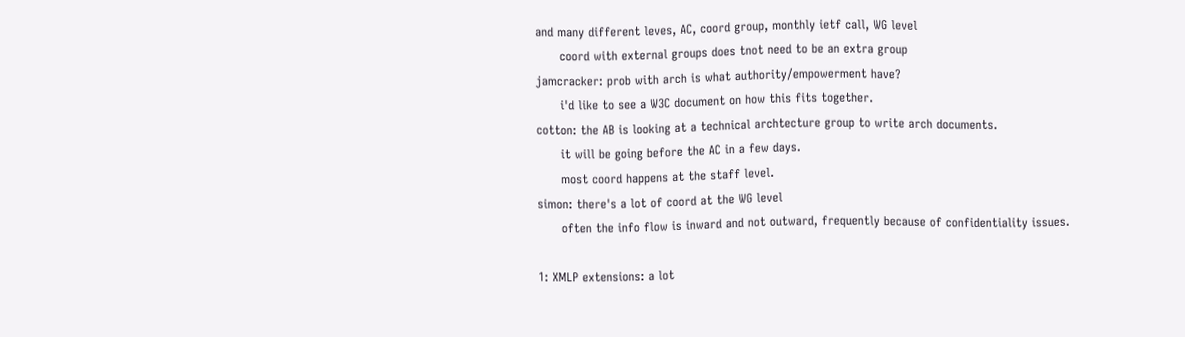and many different leves, AC, coord group, monthly ietf call, WG level
      coord with external groups does tnot need to be an extra group
jamcracker: prob with arch is what authority/empowerment have?
      i'd like to see a W3C document on how this fits together.
cotton: the AB is looking at a technical archtecture group to write arch documents.
      it will be going before the AC in a few days.
      most coord happens at the staff level.
simon: there's a lot of coord at the WG level
      often the info flow is inward and not outward, frequently because of confidentiality issues.

1: XMLP extensions: a lot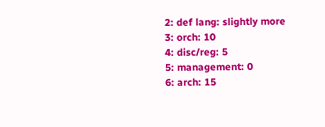2: def lang: slightly more
3: orch: 10
4: disc/reg: 5
5: management: 0
6: arch: 15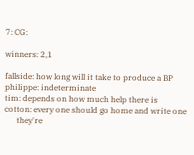7: CG:

winners: 2,1

fallside: how long will it take to produce a BP
philippe: indeterminate
tim: depends on how much help there is
cotton: every one should go home and write one
      they're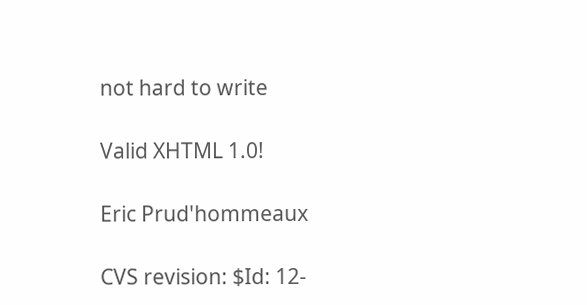not hard to write

Valid XHTML 1.0!

Eric Prud'hommeaux

CVS revision: $Id: 12-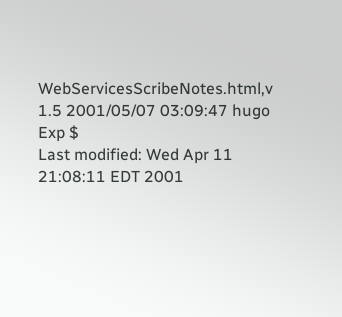WebServicesScribeNotes.html,v 1.5 2001/05/07 03:09:47 hugo Exp $
Last modified: Wed Apr 11 21:08:11 EDT 2001